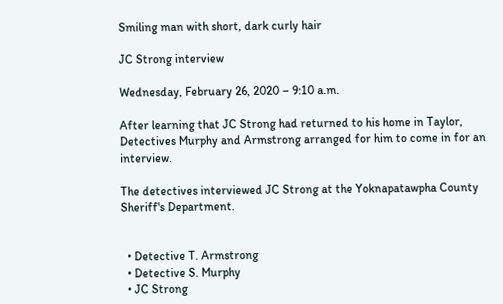Smiling man with short, dark curly hair

JC Strong interview

Wednesday, February 26, 2020 – 9:10 a.m.

After learning that JC Strong had returned to his home in Taylor, Detectives Murphy and Armstrong arranged for him to come in for an interview.

The detectives interviewed JC Strong at the Yoknapatawpha County Sheriff's Department.


  • Detective T. Armstrong
  • Detective S. Murphy
  • JC Strong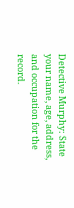Detective Murphy: State your name, age, address, and occupation for the record.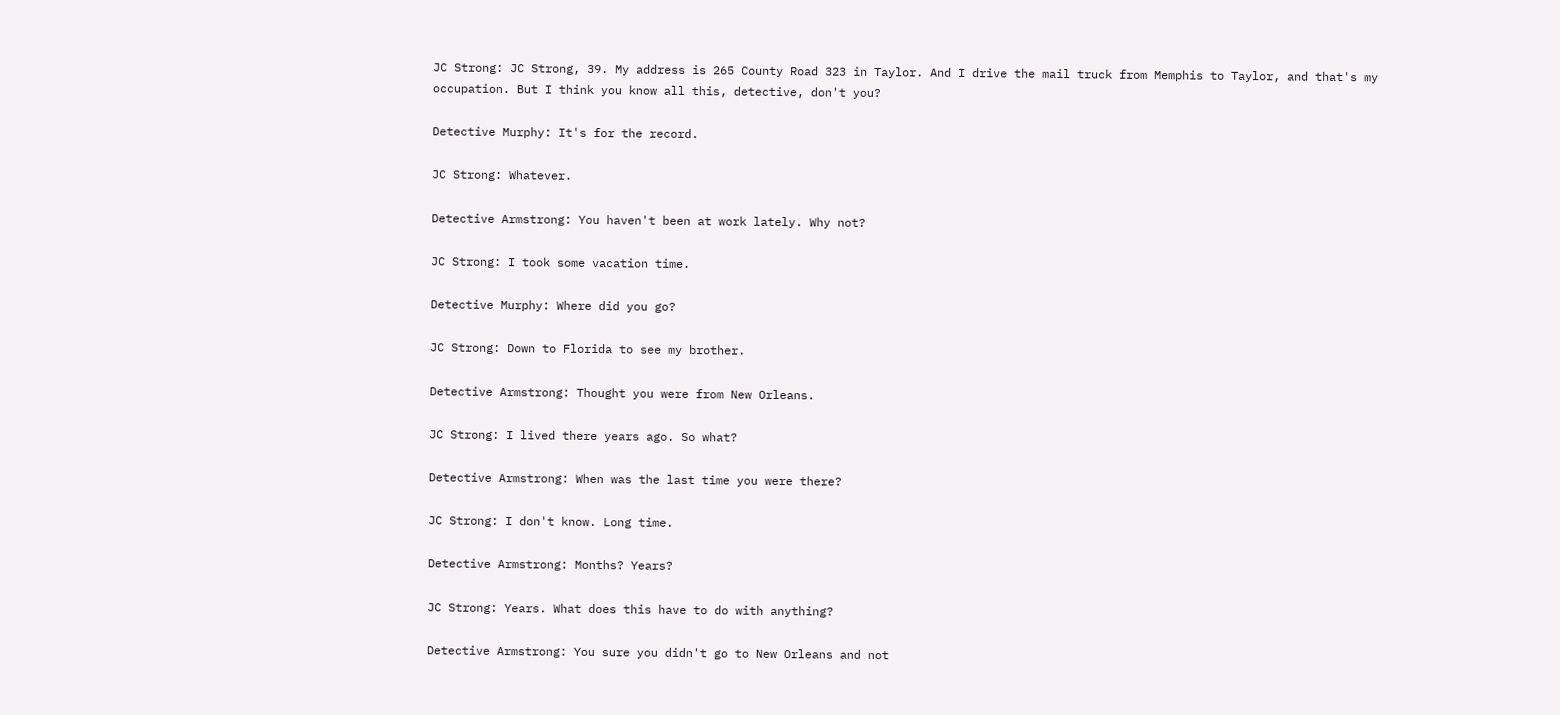JC Strong: JC Strong, 39. My address is 265 County Road 323 in Taylor. And I drive the mail truck from Memphis to Taylor, and that's my occupation. But I think you know all this, detective, don't you?

Detective Murphy: It's for the record.

JC Strong: Whatever.

Detective Armstrong: You haven't been at work lately. Why not?

JC Strong: I took some vacation time.

Detective Murphy: Where did you go?

JC Strong: Down to Florida to see my brother.

Detective Armstrong: Thought you were from New Orleans.

JC Strong: I lived there years ago. So what?

Detective Armstrong: When was the last time you were there?

JC Strong: I don't know. Long time.

Detective Armstrong: Months? Years?

JC Strong: Years. What does this have to do with anything?

Detective Armstrong: You sure you didn't go to New Orleans and not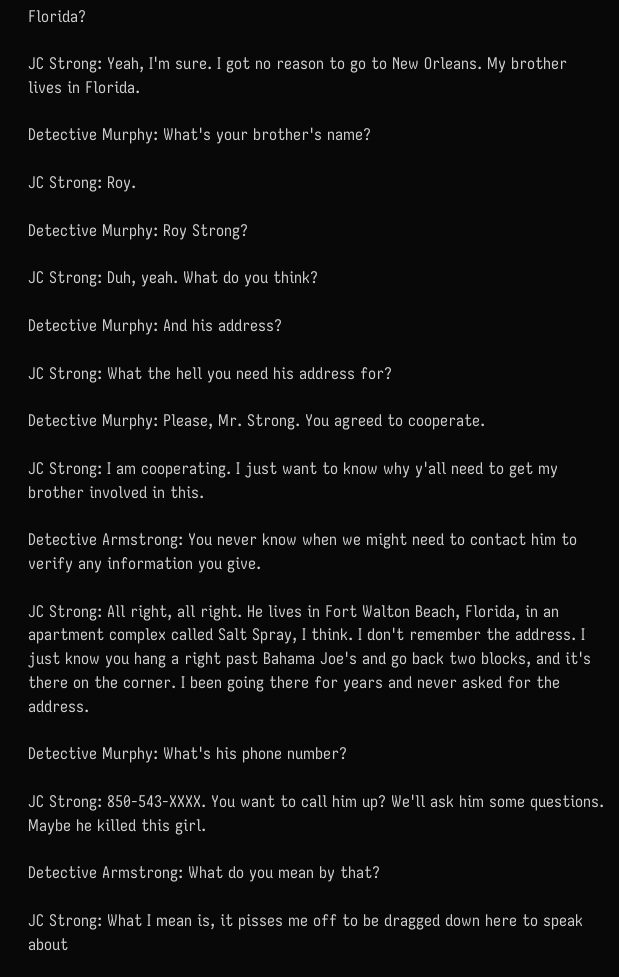Florida?

JC Strong: Yeah, I'm sure. I got no reason to go to New Orleans. My brother lives in Florida.

Detective Murphy: What's your brother's name?

JC Strong: Roy.

Detective Murphy: Roy Strong?

JC Strong: Duh, yeah. What do you think?

Detective Murphy: And his address?

JC Strong: What the hell you need his address for?

Detective Murphy: Please, Mr. Strong. You agreed to cooperate.

JC Strong: I am cooperating. I just want to know why y'all need to get my brother involved in this.

Detective Armstrong: You never know when we might need to contact him to verify any information you give.

JC Strong: All right, all right. He lives in Fort Walton Beach, Florida, in an apartment complex called Salt Spray, I think. I don't remember the address. I just know you hang a right past Bahama Joe's and go back two blocks, and it's there on the corner. I been going there for years and never asked for the address.

Detective Murphy: What's his phone number?

JC Strong: 850-543-XXXX. You want to call him up? We'll ask him some questions. Maybe he killed this girl.

Detective Armstrong: What do you mean by that?

JC Strong: What I mean is, it pisses me off to be dragged down here to speak about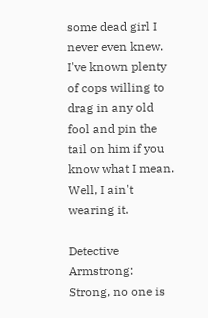some dead girl I never even knew. I've known plenty of cops willing to drag in any old fool and pin the tail on him if you know what I mean. Well, I ain't wearing it.

Detective Armstrong: Strong, no one is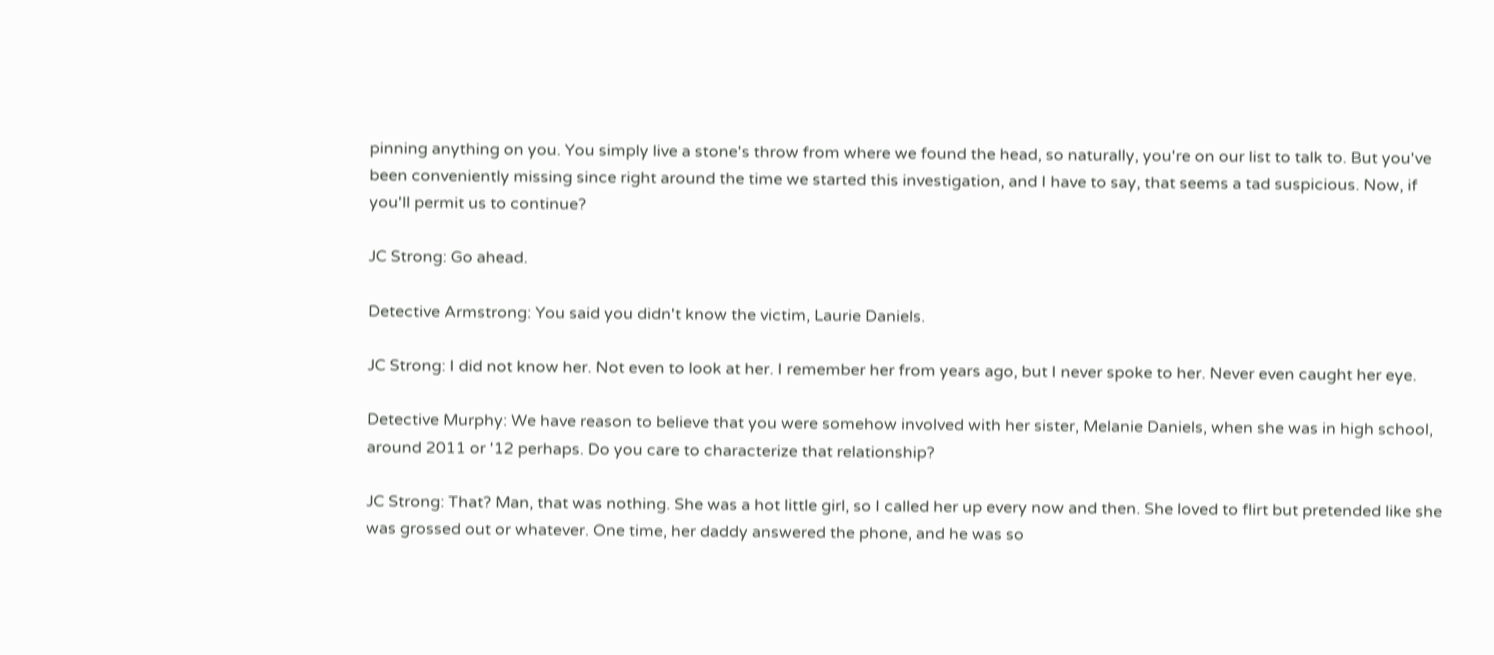pinning anything on you. You simply live a stone's throw from where we found the head, so naturally, you're on our list to talk to. But you've been conveniently missing since right around the time we started this investigation, and I have to say, that seems a tad suspicious. Now, if you'll permit us to continue?

JC Strong: Go ahead.

Detective Armstrong: You said you didn't know the victim, Laurie Daniels.

JC Strong: I did not know her. Not even to look at her. I remember her from years ago, but I never spoke to her. Never even caught her eye.

Detective Murphy: We have reason to believe that you were somehow involved with her sister, Melanie Daniels, when she was in high school, around 2011 or '12 perhaps. Do you care to characterize that relationship?

JC Strong: That? Man, that was nothing. She was a hot little girl, so I called her up every now and then. She loved to flirt but pretended like she was grossed out or whatever. One time, her daddy answered the phone, and he was so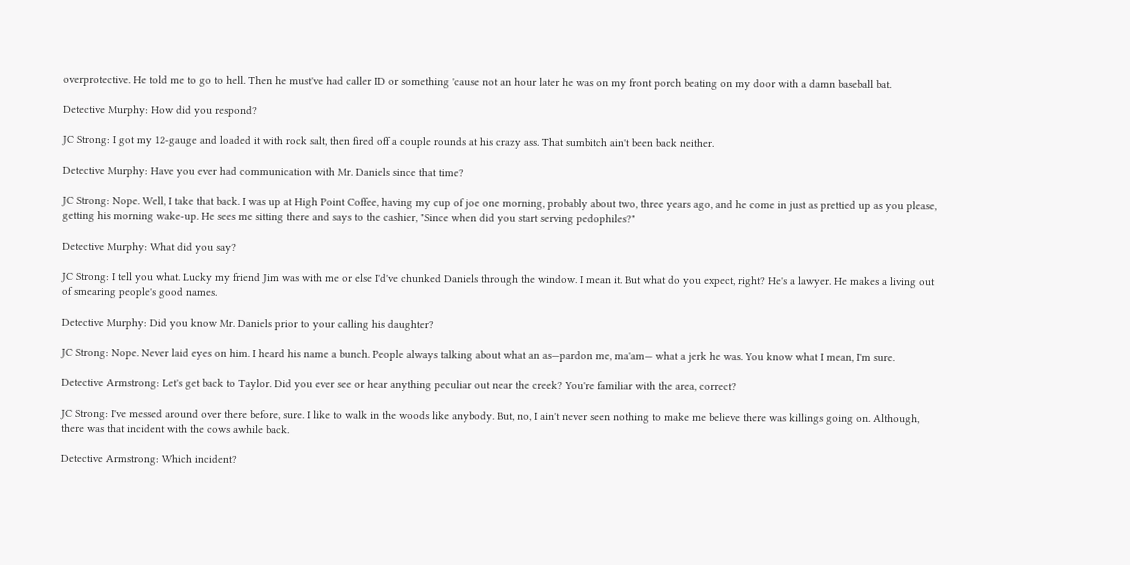overprotective. He told me to go to hell. Then he must've had caller ID or something 'cause not an hour later he was on my front porch beating on my door with a damn baseball bat.

Detective Murphy: How did you respond?

JC Strong: I got my 12-gauge and loaded it with rock salt, then fired off a couple rounds at his crazy ass. That sumbitch ain't been back neither.

Detective Murphy: Have you ever had communication with Mr. Daniels since that time?

JC Strong: Nope. Well, I take that back. I was up at High Point Coffee, having my cup of joe one morning, probably about two, three years ago, and he come in just as prettied up as you please, getting his morning wake-up. He sees me sitting there and says to the cashier, "Since when did you start serving pedophiles?"

Detective Murphy: What did you say?

JC Strong: I tell you what. Lucky my friend Jim was with me or else I'd've chunked Daniels through the window. I mean it. But what do you expect, right? He's a lawyer. He makes a living out of smearing people's good names.

Detective Murphy: Did you know Mr. Daniels prior to your calling his daughter?

JC Strong: Nope. Never laid eyes on him. I heard his name a bunch. People always talking about what an as—pardon me, ma'am— what a jerk he was. You know what I mean, I'm sure.

Detective Armstrong: Let's get back to Taylor. Did you ever see or hear anything peculiar out near the creek? You're familiar with the area, correct?

JC Strong: I've messed around over there before, sure. I like to walk in the woods like anybody. But, no, I ain't never seen nothing to make me believe there was killings going on. Although, there was that incident with the cows awhile back.

Detective Armstrong: Which incident?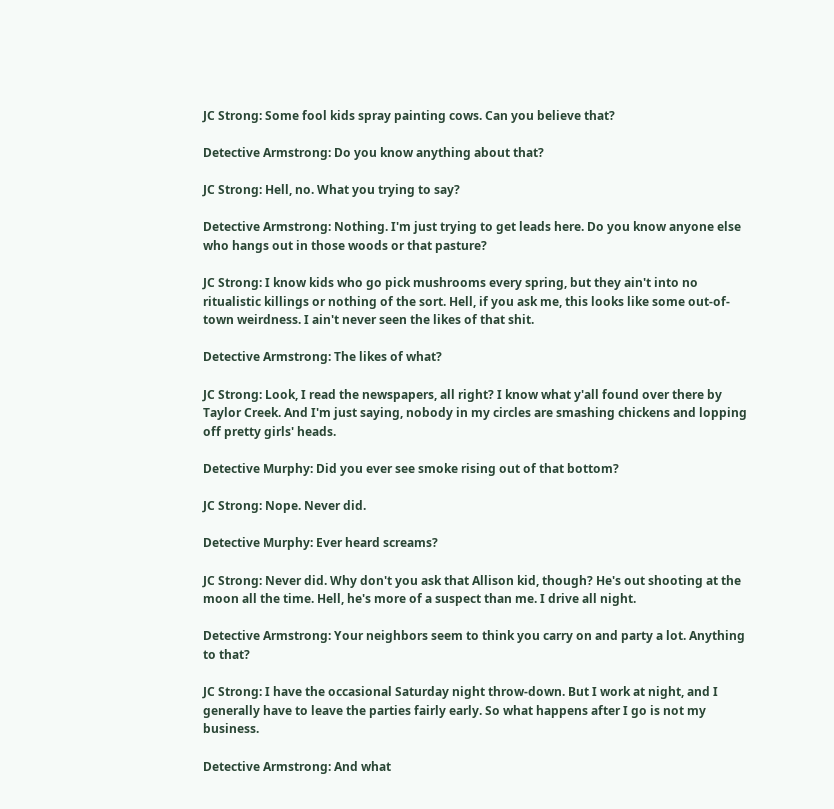JC Strong: Some fool kids spray painting cows. Can you believe that?

Detective Armstrong: Do you know anything about that?

JC Strong: Hell, no. What you trying to say?

Detective Armstrong: Nothing. I'm just trying to get leads here. Do you know anyone else who hangs out in those woods or that pasture?

JC Strong: I know kids who go pick mushrooms every spring, but they ain't into no ritualistic killings or nothing of the sort. Hell, if you ask me, this looks like some out-of-town weirdness. I ain't never seen the likes of that shit.

Detective Armstrong: The likes of what?

JC Strong: Look, I read the newspapers, all right? I know what y'all found over there by Taylor Creek. And I'm just saying, nobody in my circles are smashing chickens and lopping off pretty girls' heads.

Detective Murphy: Did you ever see smoke rising out of that bottom?

JC Strong: Nope. Never did.

Detective Murphy: Ever heard screams?

JC Strong: Never did. Why don't you ask that Allison kid, though? He's out shooting at the moon all the time. Hell, he's more of a suspect than me. I drive all night.

Detective Armstrong: Your neighbors seem to think you carry on and party a lot. Anything to that?

JC Strong: I have the occasional Saturday night throw-down. But I work at night, and I generally have to leave the parties fairly early. So what happens after I go is not my business.

Detective Armstrong: And what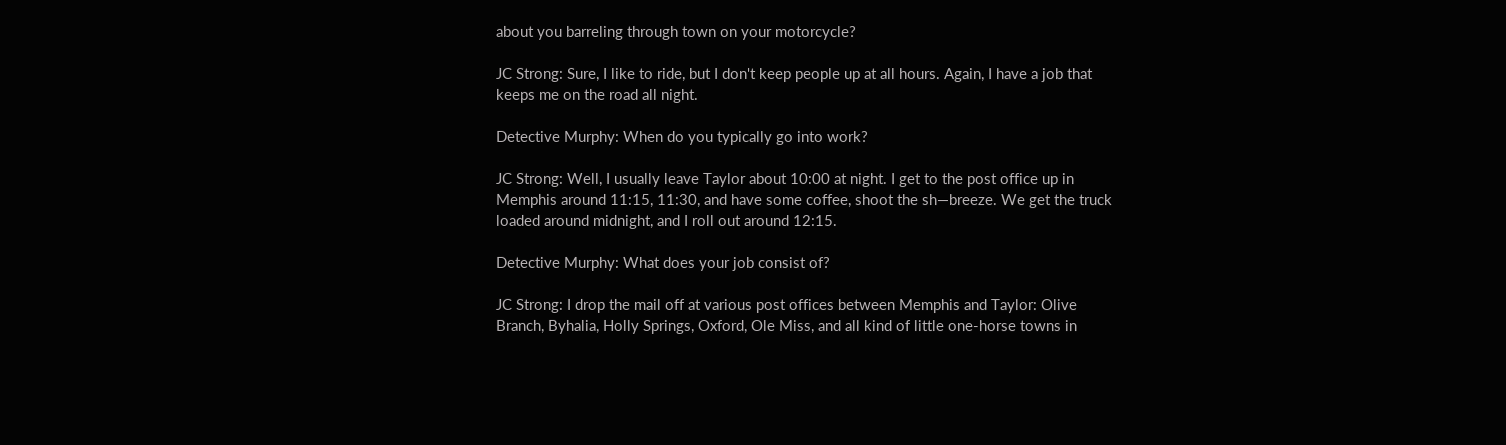about you barreling through town on your motorcycle?

JC Strong: Sure, I like to ride, but I don't keep people up at all hours. Again, I have a job that keeps me on the road all night.

Detective Murphy: When do you typically go into work?

JC Strong: Well, I usually leave Taylor about 10:00 at night. I get to the post office up in Memphis around 11:15, 11:30, and have some coffee, shoot the sh—breeze. We get the truck loaded around midnight, and I roll out around 12:15.

Detective Murphy: What does your job consist of?

JC Strong: I drop the mail off at various post offices between Memphis and Taylor: Olive Branch, Byhalia, Holly Springs, Oxford, Ole Miss, and all kind of little one-horse towns in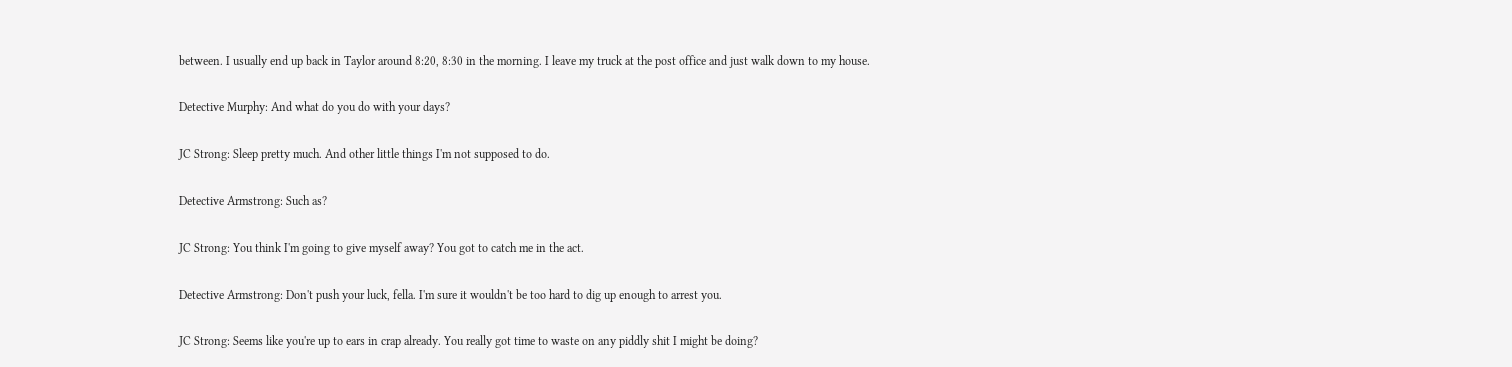between. I usually end up back in Taylor around 8:20, 8:30 in the morning. I leave my truck at the post office and just walk down to my house.

Detective Murphy: And what do you do with your days?

JC Strong: Sleep pretty much. And other little things I'm not supposed to do.

Detective Armstrong: Such as?

JC Strong: You think I'm going to give myself away? You got to catch me in the act.

Detective Armstrong: Don't push your luck, fella. I'm sure it wouldn't be too hard to dig up enough to arrest you.

JC Strong: Seems like you're up to ears in crap already. You really got time to waste on any piddly shit I might be doing?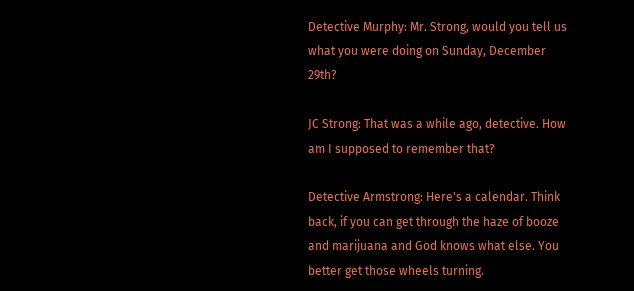Detective Murphy: Mr. Strong, would you tell us what you were doing on Sunday, December 29th?

JC Strong: That was a while ago, detective. How am I supposed to remember that?

Detective Armstrong: Here's a calendar. Think back, if you can get through the haze of booze and marijuana and God knows what else. You better get those wheels turning.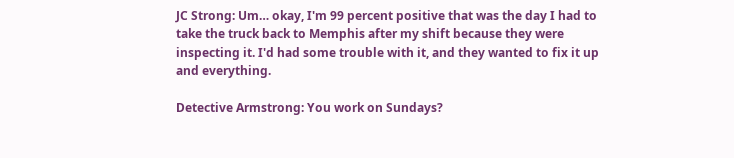JC Strong: Um… okay, I'm 99 percent positive that was the day I had to take the truck back to Memphis after my shift because they were inspecting it. I'd had some trouble with it, and they wanted to fix it up and everything.

Detective Armstrong: You work on Sundays?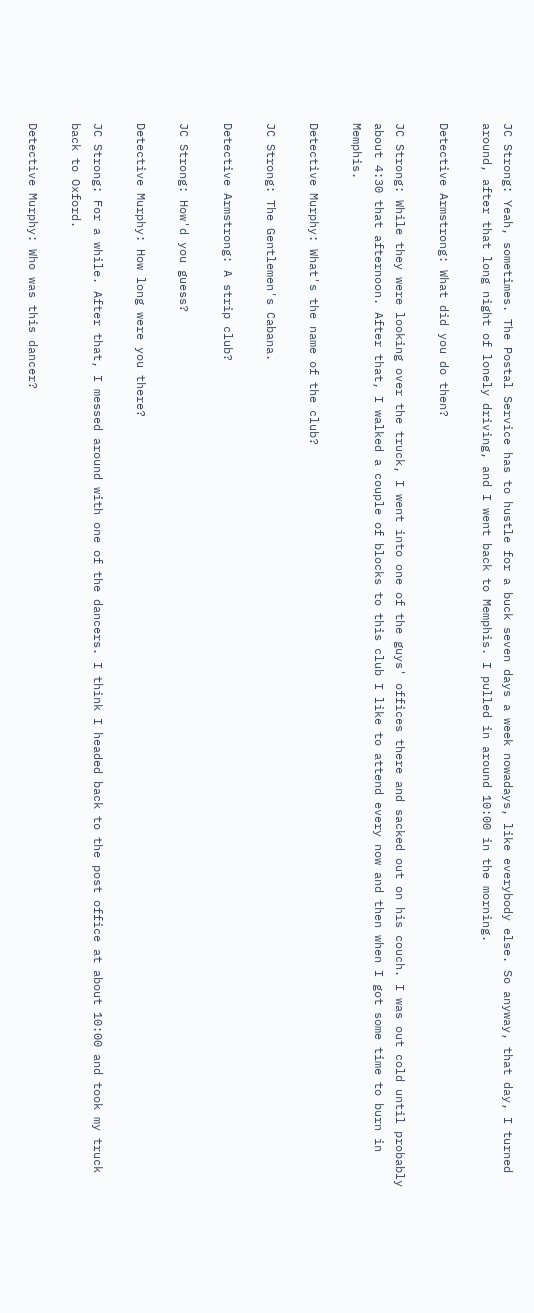JC Strong: Yeah, sometimes. The Postal Service has to hustle for a buck seven days a week nowadays, like everybody else. So anyway, that day, I turned around, after that long night of lonely driving, and I went back to Memphis. I pulled in around 10:00 in the morning.

Detective Armstrong: What did you do then?

JC Strong: While they were looking over the truck, I went into one of the guys' offices there and sacked out on his couch. I was out cold until probably about 4:30 that afternoon. After that, I walked a couple of blocks to this club I like to attend every now and then when I got some time to burn in Memphis.

Detective Murphy: What's the name of the club?

JC Strong: The Gentlemen's Cabana.

Detective Armstrong: A strip club?

JC Strong: How'd you guess?

Detective Murphy: How long were you there?

JC Strong: For a while. After that, I messed around with one of the dancers. I think I headed back to the post office at about 10:00 and took my truck back to Oxford.

Detective Murphy: Who was this dancer?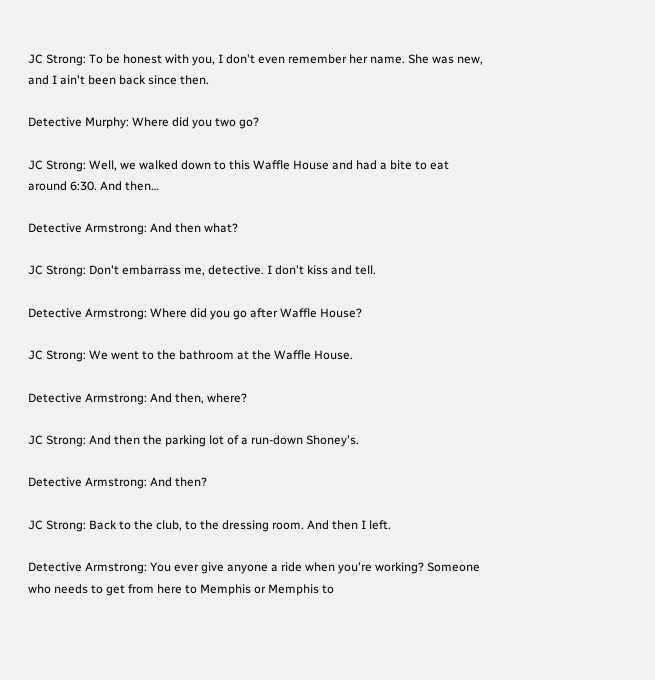JC Strong: To be honest with you, I don't even remember her name. She was new, and I ain't been back since then.

Detective Murphy: Where did you two go?

JC Strong: Well, we walked down to this Waffle House and had a bite to eat around 6:30. And then…

Detective Armstrong: And then what?

JC Strong: Don't embarrass me, detective. I don't kiss and tell.

Detective Armstrong: Where did you go after Waffle House?

JC Strong: We went to the bathroom at the Waffle House.

Detective Armstrong: And then, where?

JC Strong: And then the parking lot of a run-down Shoney's.

Detective Armstrong: And then?

JC Strong: Back to the club, to the dressing room. And then I left.

Detective Armstrong: You ever give anyone a ride when you're working? Someone who needs to get from here to Memphis or Memphis to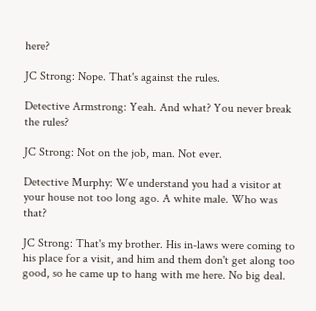here?

JC Strong: Nope. That's against the rules.

Detective Armstrong: Yeah. And what? You never break the rules?

JC Strong: Not on the job, man. Not ever.

Detective Murphy: We understand you had a visitor at your house not too long ago. A white male. Who was that?

JC Strong: That's my brother. His in-laws were coming to his place for a visit, and him and them don't get along too good, so he came up to hang with me here. No big deal.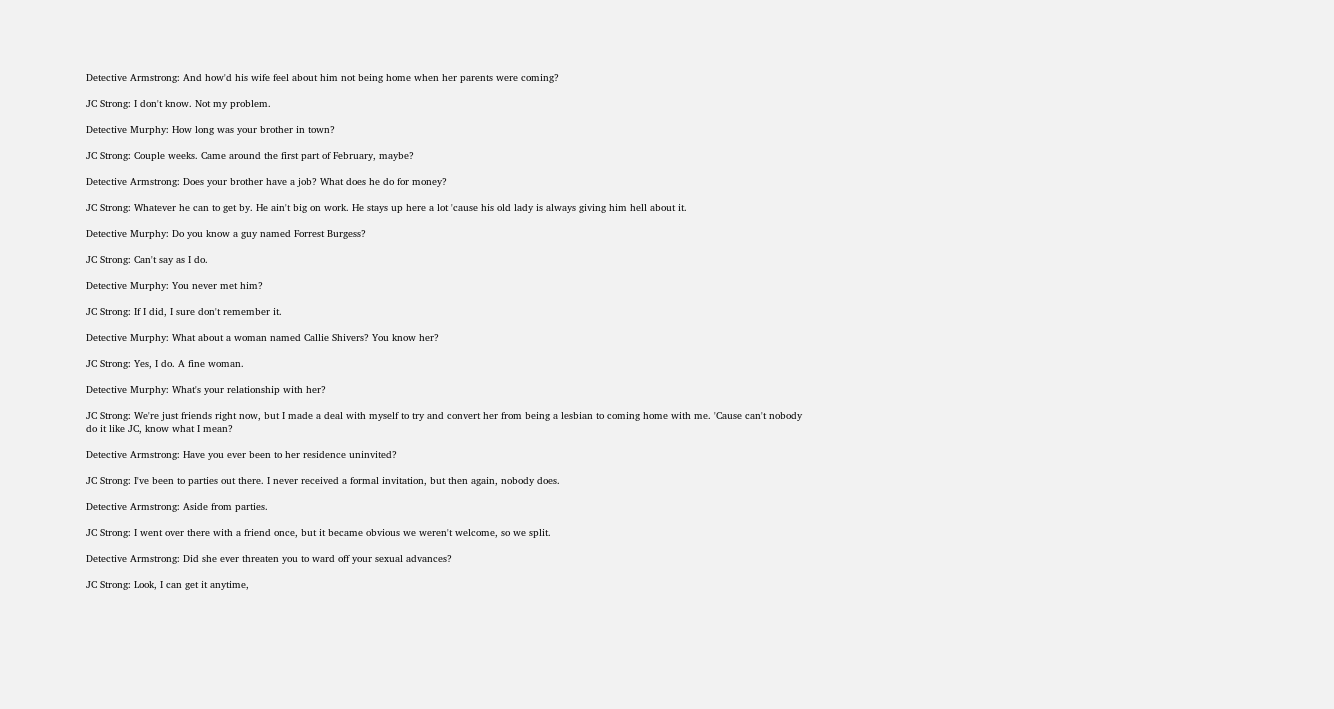Detective Armstrong: And how'd his wife feel about him not being home when her parents were coming?

JC Strong: I don't know. Not my problem.

Detective Murphy: How long was your brother in town?

JC Strong: Couple weeks. Came around the first part of February, maybe?

Detective Armstrong: Does your brother have a job? What does he do for money?

JC Strong: Whatever he can to get by. He ain't big on work. He stays up here a lot 'cause his old lady is always giving him hell about it.

Detective Murphy: Do you know a guy named Forrest Burgess?

JC Strong: Can't say as I do.

Detective Murphy: You never met him?

JC Strong: If I did, I sure don't remember it.

Detective Murphy: What about a woman named Callie Shivers? You know her?

JC Strong: Yes, I do. A fine woman.

Detective Murphy: What's your relationship with her?

JC Strong: We're just friends right now, but I made a deal with myself to try and convert her from being a lesbian to coming home with me. 'Cause can't nobody do it like JC, know what I mean?

Detective Armstrong: Have you ever been to her residence uninvited?

JC Strong: I've been to parties out there. I never received a formal invitation, but then again, nobody does.

Detective Armstrong: Aside from parties.

JC Strong: I went over there with a friend once, but it became obvious we weren't welcome, so we split.

Detective Armstrong: Did she ever threaten you to ward off your sexual advances?

JC Strong: Look, I can get it anytime,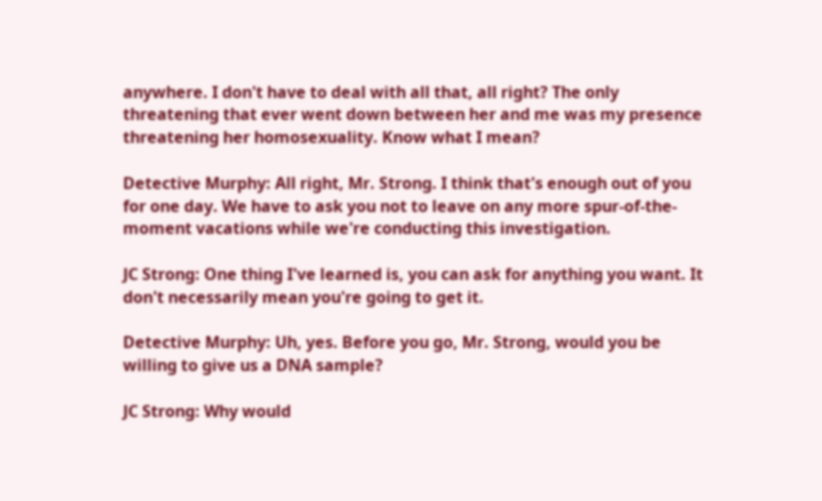anywhere. I don't have to deal with all that, all right? The only threatening that ever went down between her and me was my presence threatening her homosexuality. Know what I mean?

Detective Murphy: All right, Mr. Strong. I think that's enough out of you for one day. We have to ask you not to leave on any more spur-of-the-moment vacations while we're conducting this investigation.

JC Strong: One thing I've learned is, you can ask for anything you want. It don't necessarily mean you're going to get it.

Detective Murphy: Uh, yes. Before you go, Mr. Strong, would you be willing to give us a DNA sample?

JC Strong: Why would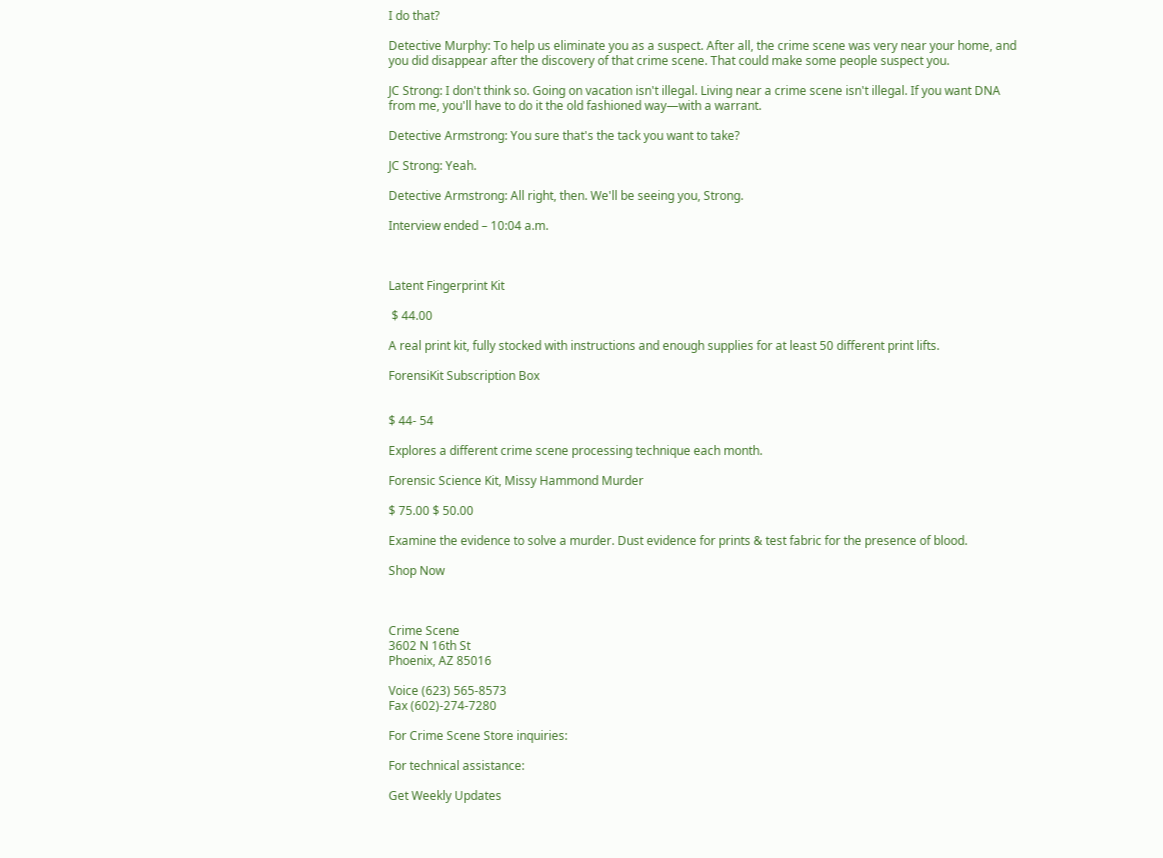I do that?

Detective Murphy: To help us eliminate you as a suspect. After all, the crime scene was very near your home, and you did disappear after the discovery of that crime scene. That could make some people suspect you.

JC Strong: I don't think so. Going on vacation isn't illegal. Living near a crime scene isn't illegal. If you want DNA from me, you'll have to do it the old fashioned way—with a warrant.

Detective Armstrong: You sure that's the tack you want to take?

JC Strong: Yeah.

Detective Armstrong: All right, then. We'll be seeing you, Strong.

Interview ended – 10:04 a.m.



Latent Fingerprint Kit

 $ 44.00

A real print kit, fully stocked with instructions and enough supplies for at least 50 different print lifts.

ForensiKit Subscription Box


$ 44- 54

Explores a different crime scene processing technique each month.

Forensic Science Kit, Missy Hammond Murder

$ 75.00 $ 50.00

Examine the evidence to solve a murder. Dust evidence for prints & test fabric for the presence of blood.

Shop Now



Crime Scene
3602 N 16th St
Phoenix, AZ 85016

Voice (623) 565-8573
Fax (602)-274-7280

For Crime Scene Store inquiries:

For technical assistance:

Get Weekly Updates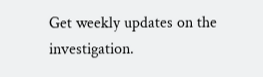Get weekly updates on the investigation.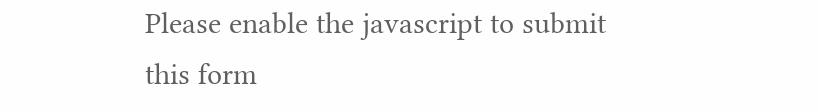Please enable the javascript to submit this form